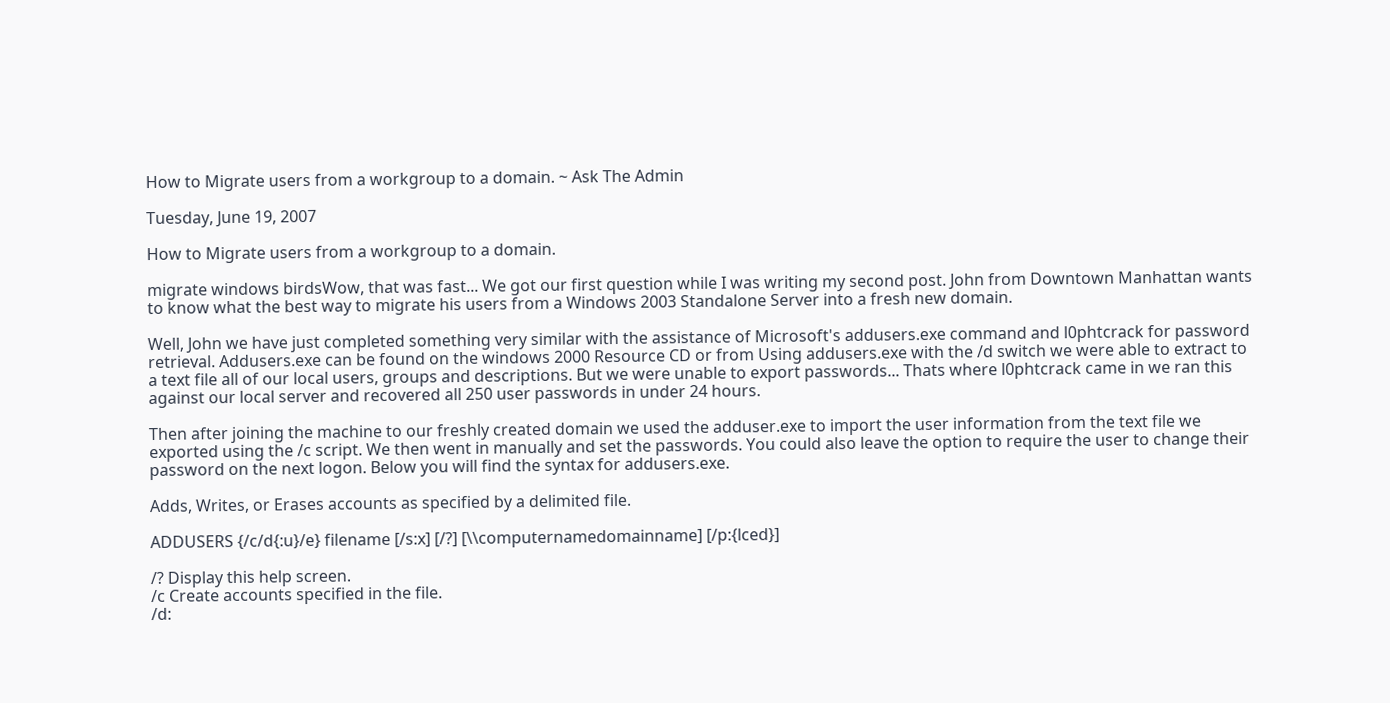How to Migrate users from a workgroup to a domain. ~ Ask The Admin

Tuesday, June 19, 2007

How to Migrate users from a workgroup to a domain.

migrate windows birdsWow, that was fast... We got our first question while I was writing my second post. John from Downtown Manhattan wants to know what the best way to migrate his users from a Windows 2003 Standalone Server into a fresh new domain.

Well, John we have just completed something very similar with the assistance of Microsoft's addusers.exe command and l0phtcrack for password retrieval. Addusers.exe can be found on the windows 2000 Resource CD or from Using addusers.exe with the /d switch we were able to extract to a text file all of our local users, groups and descriptions. But we were unable to export passwords... Thats where l0phtcrack came in we ran this against our local server and recovered all 250 user passwords in under 24 hours.

Then after joining the machine to our freshly created domain we used the adduser.exe to import the user information from the text file we exported using the /c script. We then went in manually and set the passwords. You could also leave the option to require the user to change their password on the next logon. Below you will find the syntax for addusers.exe.

Adds, Writes, or Erases accounts as specified by a delimited file.

ADDUSERS {/c/d{:u}/e} filename [/s:x] [/?] [\\computernamedomainname] [/p:{lced}]

/? Display this help screen.
/c Create accounts specified in the file.
/d: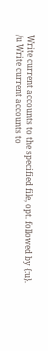Write current accounts to the specified file, opt. followed by {:u}.
/u Write current accounts to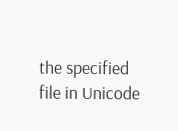the specified file in Unicode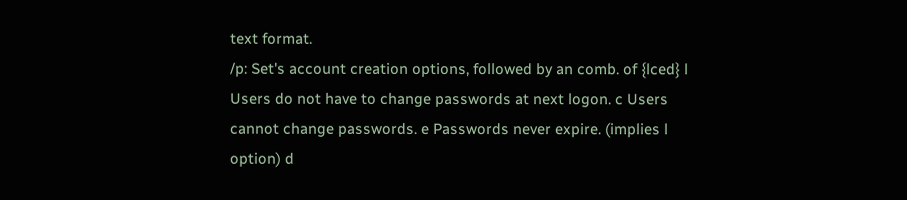text format.
/p: Set's account creation options, followed by an comb. of {lced} l Users do not have to change passwords at next logon. c Users cannot change passwords. e Passwords never expire. (implies l option) d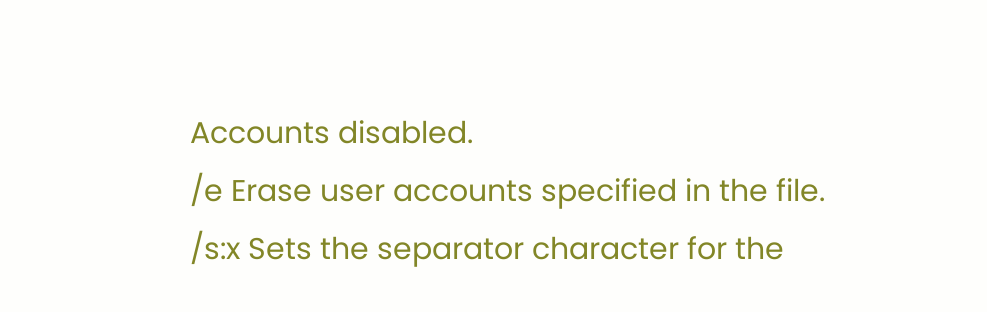Accounts disabled.
/e Erase user accounts specified in the file.
/s:x Sets the separator character for the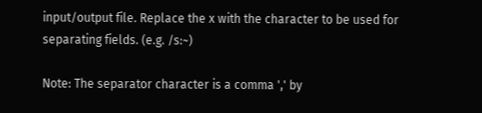input/output file. Replace the x with the character to be used for separating fields. (e.g. /s:~)

Note: The separator character is a comma ',' by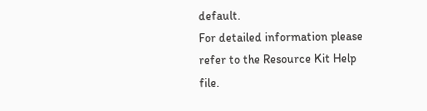default.
For detailed information please refer to the Resource Kit Help file.